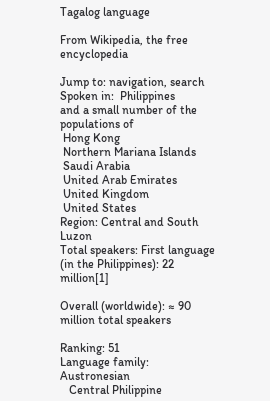Tagalog language

From Wikipedia, the free encyclopedia

Jump to: navigation, search
Spoken in:  Philippines
and a small number of the populations of
 Hong Kong
 Northern Mariana Islands
 Saudi Arabia
 United Arab Emirates
 United Kingdom
 United States
Region: Central and South Luzon
Total speakers: First language (in the Philippines): 22 million[1]

Overall (worldwide): ≈ 90 million total speakers

Ranking: 51
Language family: Austronesian
   Central Philippine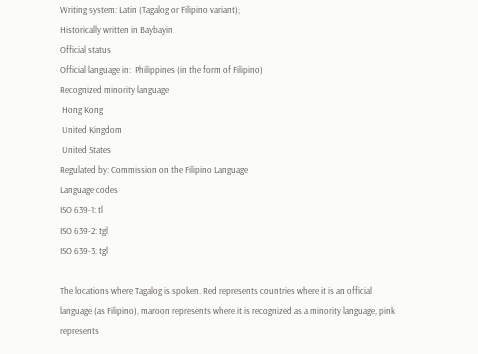Writing system: Latin (Tagalog or Filipino variant);
Historically written in Baybayin
Official status
Official language in:  Philippines (in the form of Filipino)
Recognized minority language
 Hong Kong
 United Kingdom
 United States
Regulated by: Commission on the Filipino Language
Language codes
ISO 639-1: tl
ISO 639-2: tgl
ISO 639-3: tgl

The locations where Tagalog is spoken. Red represents countries where it is an official language (as Filipino), maroon represents where it is recognized as a minority language, pink represents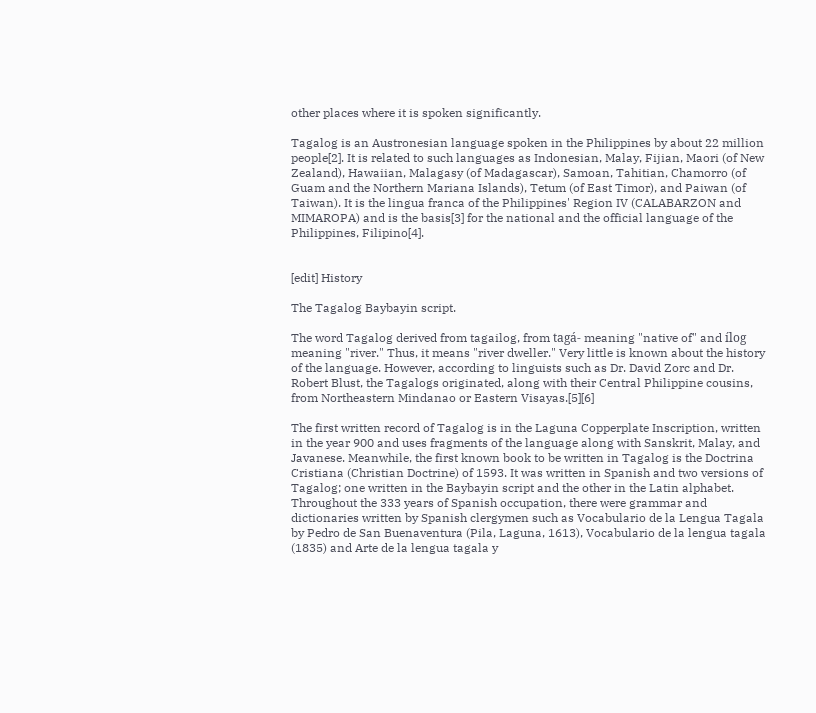other places where it is spoken significantly.

Tagalog is an Austronesian language spoken in the Philippines by about 22 million people[2]. It is related to such languages as Indonesian, Malay, Fijian, Maori (of New Zealand), Hawaiian, Malagasy (of Madagascar), Samoan, Tahitian, Chamorro (of Guam and the Northern Mariana Islands), Tetum (of East Timor), and Paiwan (of Taiwan). It is the lingua franca of the Philippines' Region IV (CALABARZON and MIMAROPA) and is the basis[3] for the national and the official language of the Philippines, Filipino[4].


[edit] History

The Tagalog Baybayin script.

The word Tagalog derived from tagailog, from tagá- meaning "native of" and ílog meaning "river." Thus, it means "river dweller." Very little is known about the history of the language. However, according to linguists such as Dr. David Zorc and Dr. Robert Blust, the Tagalogs originated, along with their Central Philippine cousins, from Northeastern Mindanao or Eastern Visayas.[5][6]

The first written record of Tagalog is in the Laguna Copperplate Inscription, written in the year 900 and uses fragments of the language along with Sanskrit, Malay, and Javanese. Meanwhile, the first known book to be written in Tagalog is the Doctrina Cristiana (Christian Doctrine) of 1593. It was written in Spanish and two versions of Tagalog; one written in the Baybayin script and the other in the Latin alphabet. Throughout the 333 years of Spanish occupation, there were grammar and dictionaries written by Spanish clergymen such as Vocabulario de la Lengua Tagala by Pedro de San Buenaventura (Pila, Laguna, 1613), Vocabulario de la lengua tagala (1835) and Arte de la lengua tagala y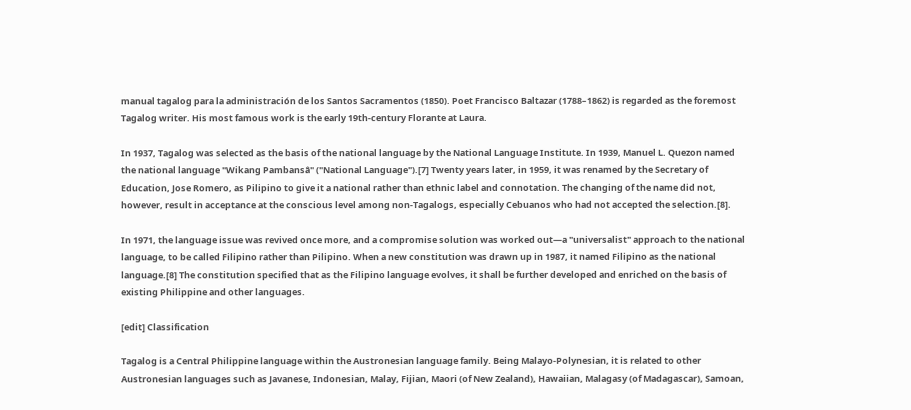manual tagalog para la administración de los Santos Sacramentos (1850). Poet Francisco Baltazar (1788–1862) is regarded as the foremost Tagalog writer. His most famous work is the early 19th-century Florante at Laura.

In 1937, Tagalog was selected as the basis of the national language by the National Language Institute. In 1939, Manuel L. Quezon named the national language "Wikang Pambansâ" ("National Language").[7] Twenty years later, in 1959, it was renamed by the Secretary of Education, Jose Romero, as Pilipino to give it a national rather than ethnic label and connotation. The changing of the name did not, however, result in acceptance at the conscious level among non-Tagalogs, especially Cebuanos who had not accepted the selection.[8].

In 1971, the language issue was revived once more, and a compromise solution was worked out—a "universalist" approach to the national language, to be called Filipino rather than Pilipino. When a new constitution was drawn up in 1987, it named Filipino as the national language.[8] The constitution specified that as the Filipino language evolves, it shall be further developed and enriched on the basis of existing Philippine and other languages.

[edit] Classification

Tagalog is a Central Philippine language within the Austronesian language family. Being Malayo-Polynesian, it is related to other Austronesian languages such as Javanese, Indonesian, Malay, Fijian, Maori (of New Zealand), Hawaiian, Malagasy (of Madagascar), Samoan,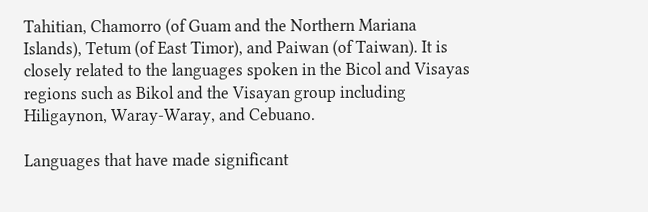Tahitian, Chamorro (of Guam and the Northern Mariana Islands), Tetum (of East Timor), and Paiwan (of Taiwan). It is closely related to the languages spoken in the Bicol and Visayas regions such as Bikol and the Visayan group including Hiligaynon, Waray-Waray, and Cebuano.

Languages that have made significant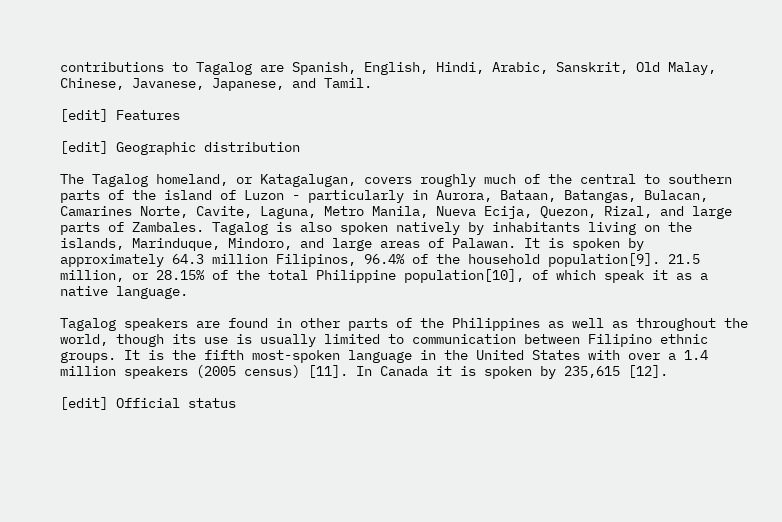contributions to Tagalog are Spanish, English, Hindi, Arabic, Sanskrit, Old Malay, Chinese, Javanese, Japanese, and Tamil.

[edit] Features

[edit] Geographic distribution

The Tagalog homeland, or Katagalugan, covers roughly much of the central to southern parts of the island of Luzon - particularly in Aurora, Bataan, Batangas, Bulacan, Camarines Norte, Cavite, Laguna, Metro Manila, Nueva Ecija, Quezon, Rizal, and large parts of Zambales. Tagalog is also spoken natively by inhabitants living on the islands, Marinduque, Mindoro, and large areas of Palawan. It is spoken by approximately 64.3 million Filipinos, 96.4% of the household population[9]. 21.5 million, or 28.15% of the total Philippine population[10], of which speak it as a native language.

Tagalog speakers are found in other parts of the Philippines as well as throughout the world, though its use is usually limited to communication between Filipino ethnic groups. It is the fifth most-spoken language in the United States with over a 1.4 million speakers (2005 census) [11]. In Canada it is spoken by 235,615 [12].

[edit] Official status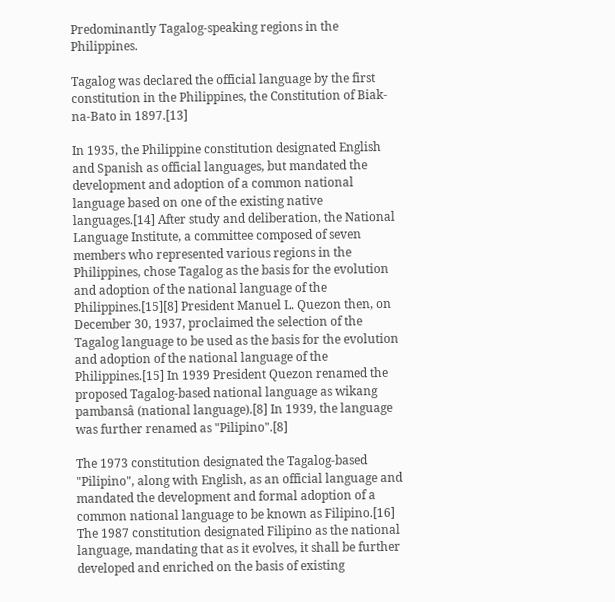Predominantly Tagalog-speaking regions in the Philippines.

Tagalog was declared the official language by the first constitution in the Philippines, the Constitution of Biak-na-Bato in 1897.[13]

In 1935, the Philippine constitution designated English and Spanish as official languages, but mandated the development and adoption of a common national language based on one of the existing native languages.[14] After study and deliberation, the National Language Institute, a committee composed of seven members who represented various regions in the Philippines, chose Tagalog as the basis for the evolution and adoption of the national language of the Philippines.[15][8] President Manuel L. Quezon then, on December 30, 1937, proclaimed the selection of the Tagalog language to be used as the basis for the evolution and adoption of the national language of the Philippines.[15] In 1939 President Quezon renamed the proposed Tagalog-based national language as wikang pambansâ (national language).[8] In 1939, the language was further renamed as "Pilipino".[8]

The 1973 constitution designated the Tagalog-based "Pilipino", along with English, as an official language and mandated the development and formal adoption of a common national language to be known as Filipino.[16] The 1987 constitution designated Filipino as the national language, mandating that as it evolves, it shall be further developed and enriched on the basis of existing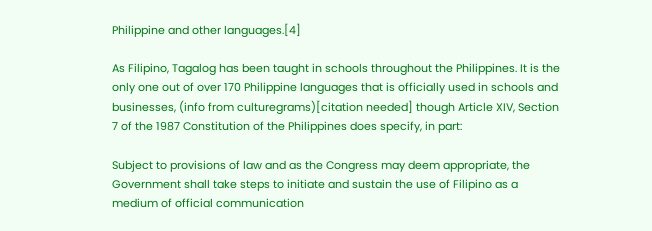Philippine and other languages.[4]

As Filipino, Tagalog has been taught in schools throughout the Philippines. It is the only one out of over 170 Philippine languages that is officially used in schools and businesses, (info from culturegrams)[citation needed] though Article XIV, Section 7 of the 1987 Constitution of the Philippines does specify, in part:

Subject to provisions of law and as the Congress may deem appropriate, the Government shall take steps to initiate and sustain the use of Filipino as a medium of official communication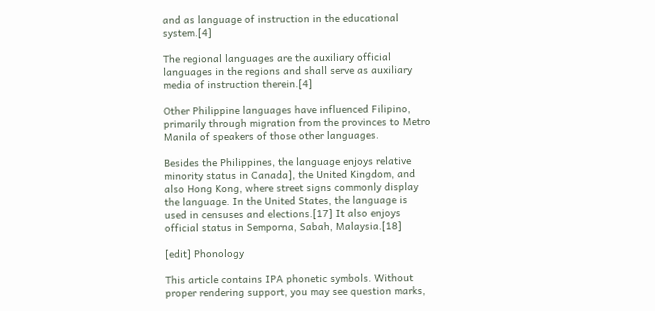and as language of instruction in the educational system.[4]

The regional languages are the auxiliary official languages in the regions and shall serve as auxiliary media of instruction therein.[4]

Other Philippine languages have influenced Filipino, primarily through migration from the provinces to Metro Manila of speakers of those other languages.

Besides the Philippines, the language enjoys relative minority status in Canada], the United Kingdom, and also Hong Kong, where street signs commonly display the language. In the United States, the language is used in censuses and elections.[17] It also enjoys official status in Semporna, Sabah, Malaysia.[18]

[edit] Phonology

This article contains IPA phonetic symbols. Without proper rendering support, you may see question marks,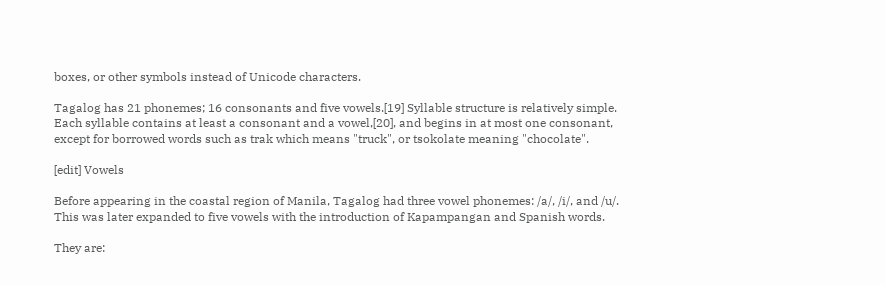boxes, or other symbols instead of Unicode characters.

Tagalog has 21 phonemes; 16 consonants and five vowels.[19] Syllable structure is relatively simple. Each syllable contains at least a consonant and a vowel,[20], and begins in at most one consonant, except for borrowed words such as trak which means "truck", or tsokolate meaning "chocolate".

[edit] Vowels

Before appearing in the coastal region of Manila, Tagalog had three vowel phonemes: /a/, /i/, and /u/. This was later expanded to five vowels with the introduction of Kapampangan and Spanish words.

They are: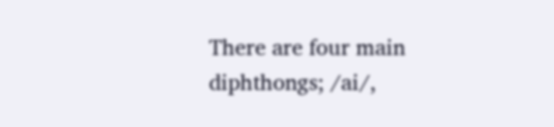There are four main diphthongs; /ai/,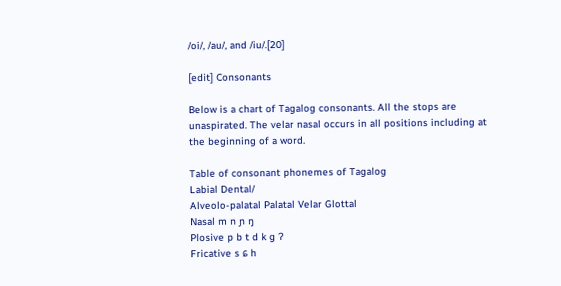/oi/, /au/, and /iu/.[20]

[edit] Consonants

Below is a chart of Tagalog consonants. All the stops are unaspirated. The velar nasal occurs in all positions including at the beginning of a word.

Table of consonant phonemes of Tagalog
Labial Dental/
Alveolo-palatal Palatal Velar Glottal
Nasal m n ɲ ŋ
Plosive p b t d k g ʔ
Fricative s ɕ h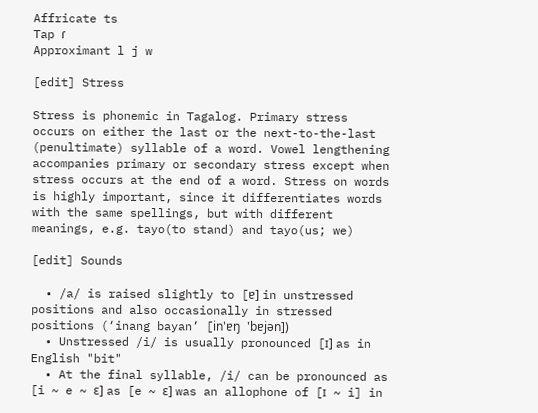Affricate ts
Tap ɾ
Approximant l j w

[edit] Stress

Stress is phonemic in Tagalog. Primary stress occurs on either the last or the next-to-the-last (penultimate) syllable of a word. Vowel lengthening accompanies primary or secondary stress except when stress occurs at the end of a word. Stress on words is highly important, since it differentiates words with the same spellings, but with different meanings, e.g. tayo(to stand) and tayo(us; we)

[edit] Sounds

  • /a/ is raised slightly to [ɐ] in unstressed positions and also occasionally in stressed positions (‘inang bayan’ [in'ɐŋ 'bɐjən])
  • Unstressed /i/ is usually pronounced [ɪ] as in English "bit"
  • At the final syllable, /i/ can be pronounced as [i ~ e ~ ɛ] as [e ~ ɛ] was an allophone of [ɪ ~ i] in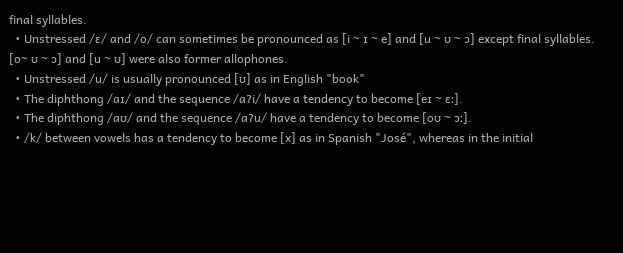final syllables.
  • Unstressed /ɛ/ and /o/ can sometimes be pronounced as [i ~ ɪ ~ e] and [u ~ ʊ ~ ɔ] except final syllables. [o~ ʊ ~ ɔ] and [u ~ ʊ] were also former allophones.
  • Unstressed /u/ is usually pronounced [ʊ] as in English "book"
  • The diphthong /aɪ/ and the sequence /aʔi/ have a tendency to become [eɪ ~ ɛː].
  • The diphthong /aʊ/ and the sequence /aʔu/ have a tendency to become [oʊ ~ ɔː].
  • /k/ between vowels has a tendency to become [x] as in Spanish "José", whereas in the initial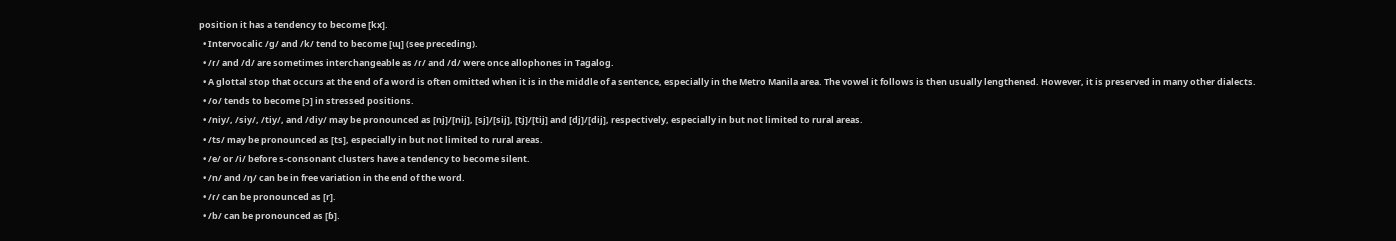position it has a tendency to become [kx].
  • Intervocalic /g/ and /k/ tend to become [ɰ] (see preceding).
  • /ɾ/ and /d/ are sometimes interchangeable as /ɾ/ and /d/ were once allophones in Tagalog.
  • A glottal stop that occurs at the end of a word is often omitted when it is in the middle of a sentence, especially in the Metro Manila area. The vowel it follows is then usually lengthened. However, it is preserved in many other dialects.
  • /o/ tends to become [ɔ] in stressed positions.
  • /niy/, /siy/, /tiy/, and /diy/ may be pronounced as [nj]/[nij], [sj]/[sij], [tj]/[tij] and [dj]/[dij], respectively, especially in but not limited to rural areas.
  • /ts/ may be pronounced as [ts], especially in but not limited to rural areas.
  • /e/ or /i/ before s-consonant clusters have a tendency to become silent.
  • /n/ and /ŋ/ can be in free variation in the end of the word.
  • /ɾ/ can be pronounced as [r].
  • /b/ can be pronounced as [ɓ].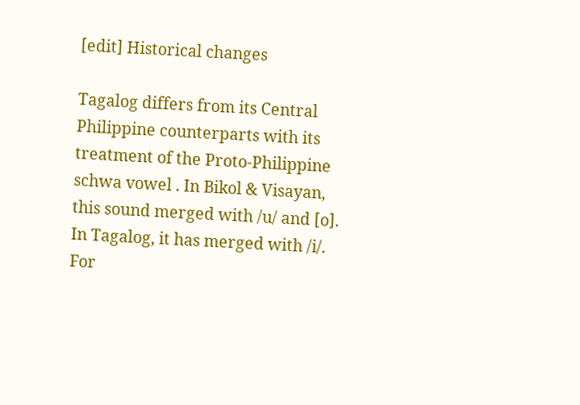[edit] Historical changes

Tagalog differs from its Central Philippine counterparts with its treatment of the Proto-Philippine schwa vowel . In Bikol & Visayan, this sound merged with /u/ and [o]. In Tagalog, it has merged with /i/. For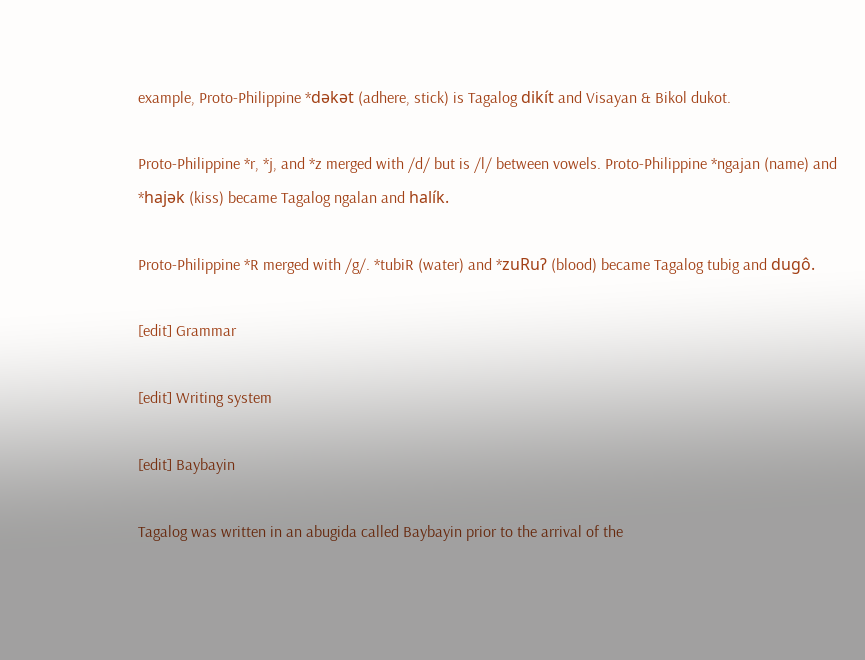example, Proto-Philippine *dəkət (adhere, stick) is Tagalog dikít and Visayan & Bikol dukot.

Proto-Philippine *r, *j, and *z merged with /d/ but is /l/ between vowels. Proto-Philippine *ngajan (name) and *hajək (kiss) became Tagalog ngalan and halík.

Proto-Philippine *R merged with /g/. *tubiR (water) and *zuRuʔ (blood) became Tagalog tubig and dugô.

[edit] Grammar

[edit] Writing system

[edit] Baybayin

Tagalog was written in an abugida called Baybayin prior to the arrival of the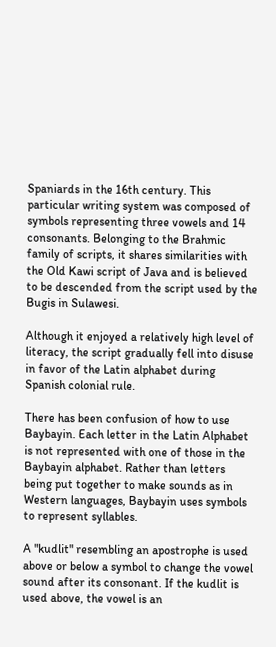Spaniards in the 16th century. This particular writing system was composed of symbols representing three vowels and 14 consonants. Belonging to the Brahmic family of scripts, it shares similarities with the Old Kawi script of Java and is believed to be descended from the script used by the Bugis in Sulawesi.

Although it enjoyed a relatively high level of literacy, the script gradually fell into disuse in favor of the Latin alphabet during Spanish colonial rule.

There has been confusion of how to use Baybayin. Each letter in the Latin Alphabet is not represented with one of those in the Baybayin alphabet. Rather than letters being put together to make sounds as in Western languages, Baybayin uses symbols to represent syllables.

A "kudlit" resembling an apostrophe is used above or below a symbol to change the vowel sound after its consonant. If the kudlit is used above, the vowel is an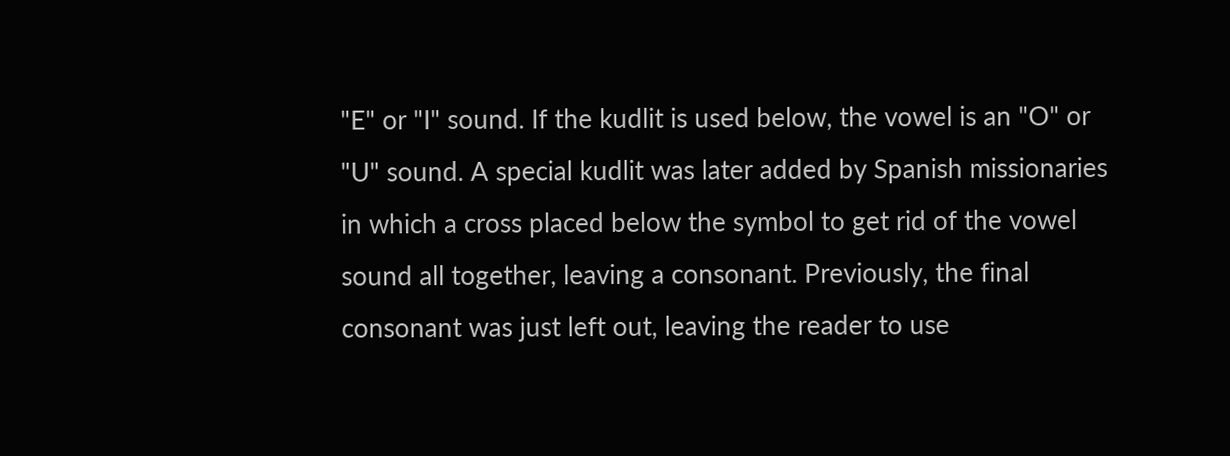"E" or "I" sound. If the kudlit is used below, the vowel is an "O" or "U" sound. A special kudlit was later added by Spanish missionaries in which a cross placed below the symbol to get rid of the vowel sound all together, leaving a consonant. Previously, the final consonant was just left out, leaving the reader to use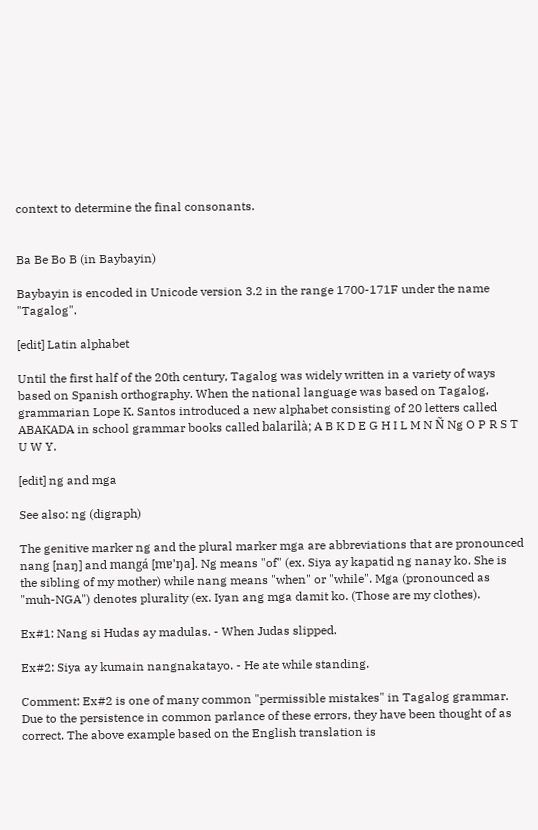context to determine the final consonants.


Ba Be Bo B (in Baybayin)

Baybayin is encoded in Unicode version 3.2 in the range 1700-171F under the name "Tagalog".

[edit] Latin alphabet

Until the first half of the 20th century, Tagalog was widely written in a variety of ways based on Spanish orthography. When the national language was based on Tagalog, grammarian Lope K. Santos introduced a new alphabet consisting of 20 letters called ABAKADA in school grammar books called balarilà; A B K D E G H I L M N Ñ Ng O P R S T U W Y.

[edit] ng and mga

See also: ng (digraph)

The genitive marker ng and the plural marker mga are abbreviations that are pronounced nang [naŋ] and mangá [mɐ'ŋa]. Ng means "of" (ex. Siya ay kapatid ng nanay ko. She is the sibling of my mother) while nang means "when" or "while". Mga (pronounced as "muh-NGA") denotes plurality (ex. Iyan ang mga damit ko. (Those are my clothes).

Ex#1: Nang si Hudas ay madulas. - When Judas slipped.

Ex#2: Siya ay kumain nangnakatayo. - He ate while standing.

Comment: Ex#2 is one of many common "permissible mistakes" in Tagalog grammar. Due to the persistence in common parlance of these errors, they have been thought of as correct. The above example based on the English translation is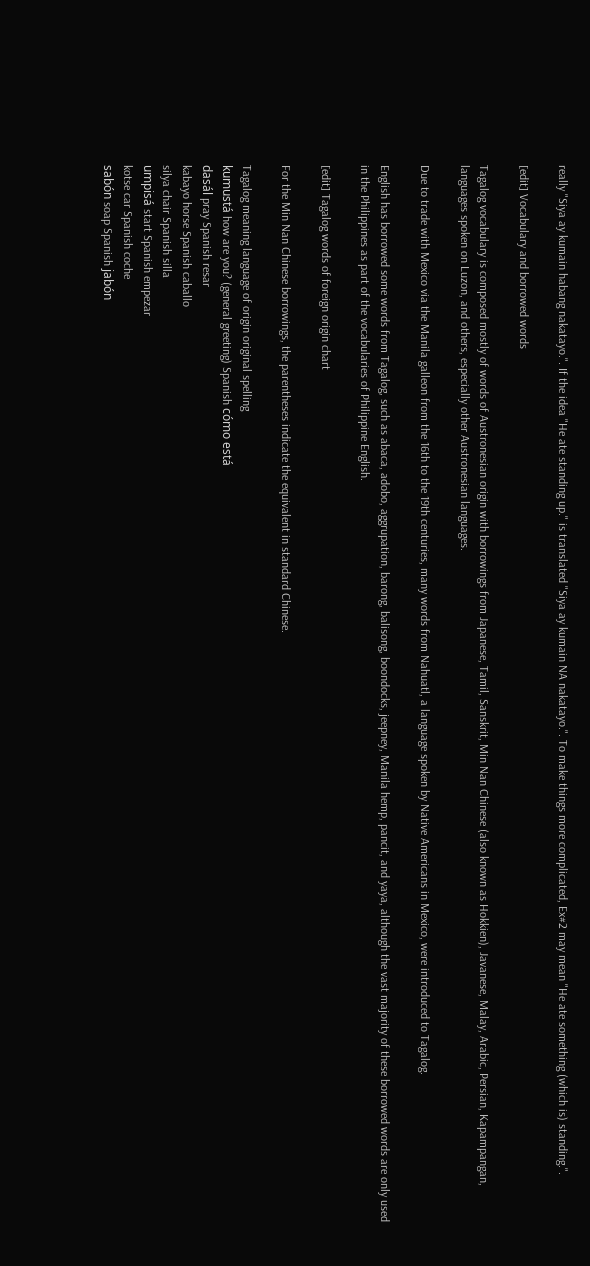really "Siya ay kumain habang nakatayo.". If the idea "He ate standing up." is translated "Siya ay kumain NA nakatayo.". To make things more complicated, Ex#2 may mean "He ate something (which is) standing.".

[edit] Vocabulary and borrowed words

Tagalog vocabulary is composed mostly of words of Austronesian origin with borrowings from Japanese, Tamil, Sanskrit, Min Nan Chinese (also known as Hokkien), Javanese, Malay, Arabic, Persian, Kapampangan, languages spoken on Luzon, and others, especially other Austronesian languages.

Due to trade with Mexico via the Manila galleon from the 16th to the 19th centuries, many words from Nahuatl, a language spoken by Native Americans in Mexico, were introduced to Tagalog.

English has borrowed some words from Tagalog, such as abaca, adobo, aggrupation, barong, balisong, boondocks, jeepney, Manila hemp, pancit, and yaya, although the vast majority of these borrowed words are only used in the Philippines as part of the vocabularies of Philippine English.

[edit] Tagalog words of foreign origin chart

For the Min Nan Chinese borrowings, the parentheses indicate the equivalent in standard Chinese.

Tagalog meaning language of origin original spelling
kumustá how are you? (general greeting) Spanish cómo está
dasál pray Spanish resar
kabayo horse Spanish caballo
silya chair Spanish silla
umpisá start Spanish empezar
kotse car Spanish coche
sabón soap Spanish jabón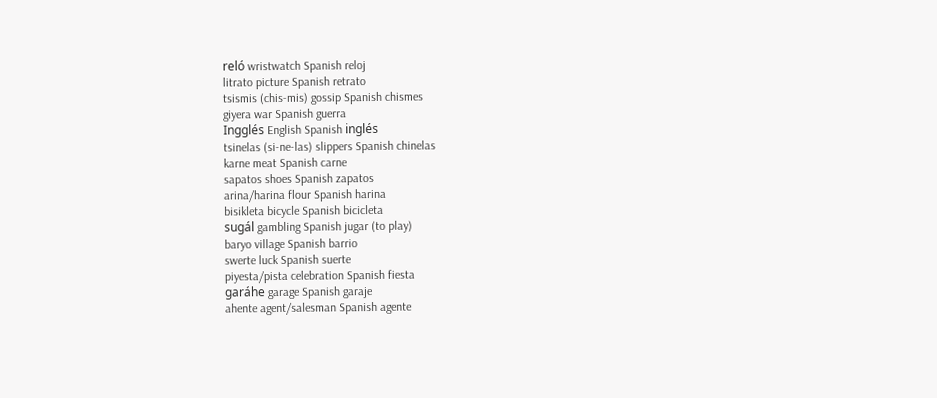reló wristwatch Spanish reloj
litrato picture Spanish retrato
tsismis (chis-mis) gossip Spanish chismes
giyera war Spanish guerra
Ingglés English Spanish inglés
tsinelas (si-ne-las) slippers Spanish chinelas
karne meat Spanish carne
sapatos shoes Spanish zapatos
arina/harina flour Spanish harina
bisikleta bicycle Spanish bicicleta
sugál gambling Spanish jugar (to play)
baryo village Spanish barrio
swerte luck Spanish suerte
piyesta/pista celebration Spanish fiesta
garáhe garage Spanish garaje
ahente agent/salesman Spanish agente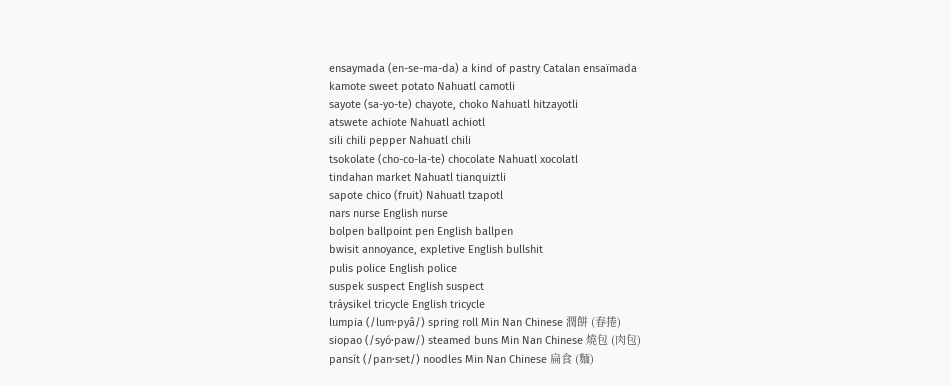ensaymada (en-se-ma-da) a kind of pastry Catalan ensaïmada
kamote sweet potato Nahuatl camotli
sayote (sa-yo-te) chayote, choko Nahuatl hitzayotli
atswete achiote Nahuatl achiotl
sili chili pepper Nahuatl chili
tsokolate (cho-co-la-te) chocolate Nahuatl xocolatl
tindahan market Nahuatl tianquiztli
sapote chico (fruit) Nahuatl tzapotl
nars nurse English nurse
bolpen ballpoint pen English ballpen
bwisit annoyance, expletive English bullshit
pulis police English police
suspek suspect English suspect
tráysikel tricycle English tricycle
lumpia (/lum·pyâ/) spring roll Min Nan Chinese 潤餅 (春捲)
siopao (/syó·paw/) steamed buns Min Nan Chinese 燒包 (肉包)
pansít (/pan·set/) noodles Min Nan Chinese 扁食 (麵)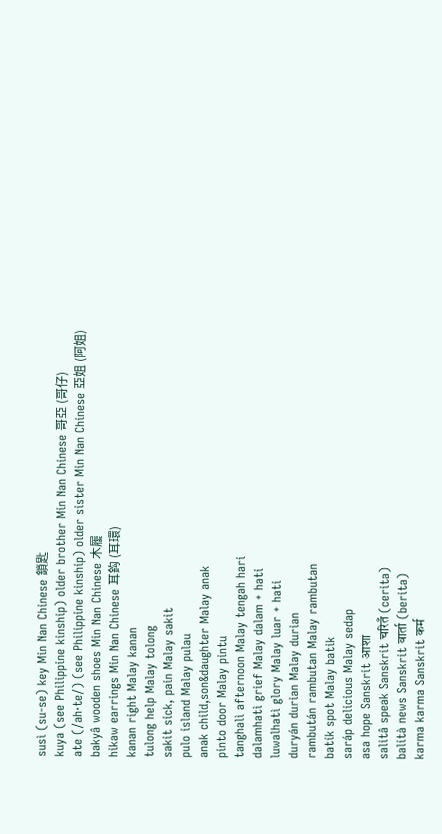susì (su-se) key Min Nan Chinese 鎖匙
kuya (see Philippine kinship) older brother Min Nan Chinese 哥亞 (哥仔)
ate (/ah·te/) (see Philippine kinship) older sister Min Nan Chinese 亞姐 (阿姐)
bakyâ wooden shoes Min Nan Chinese 木履
hikaw earrings Min Nan Chinese 耳鈎 (耳環)
kanan right Malay kanan
tulong help Malay tolong
sakit sick, pain Malay sakit
pulo island Malay pulau
anak child,son&daughter Malay anak
pinto door Malay pintu
tanghalì afternoon Malay tengah hari
dalamhatì grief Malay dalam + hati
luwalhatì glory Malay luar + hati
duryán durian Malay durian
rambután rambutan Malay rambutan
batík spot Malay batik
saráp delicious Malay sedap
asa hope Sanskrit आशा
salitâ speak Sanskrit चरितँ (cerita)
balità news Sanskrit वार्ता (berita)
karma karma Sanskrit कर्म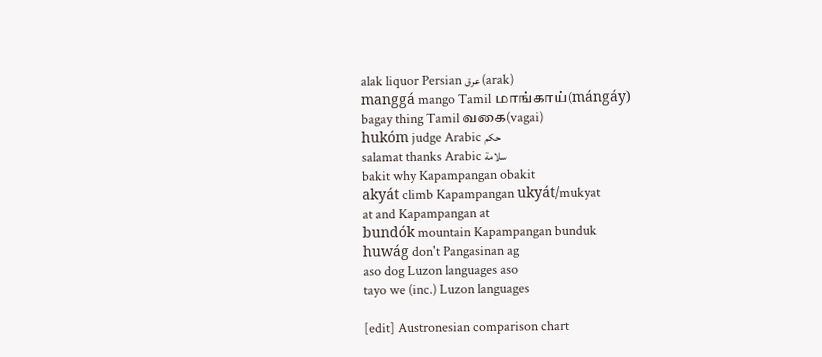alak liquor Persian عرق (arak)
manggá mango Tamil மாங்காய்(mángáy)
bagay thing Tamil வகை(vagai)
hukóm judge Arabic حكم
salamat thanks Arabic سلامة
bakit why Kapampangan obakit
akyát climb Kapampangan ukyát/mukyat
at and Kapampangan at
bundók mountain Kapampangan bunduk
huwág don't Pangasinan ag
aso dog Luzon languages aso
tayo we (inc.) Luzon languages

[edit] Austronesian comparison chart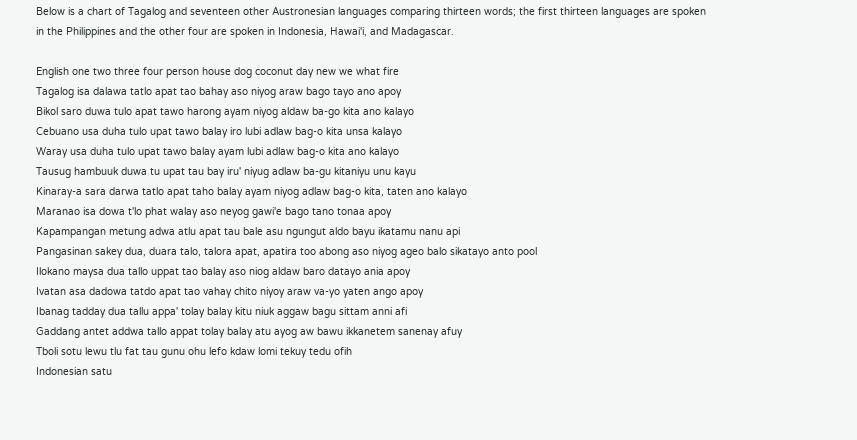Below is a chart of Tagalog and seventeen other Austronesian languages comparing thirteen words; the first thirteen languages are spoken in the Philippines and the other four are spoken in Indonesia, Hawai'i, and Madagascar.

English one two three four person house dog coconut day new we what fire
Tagalog isa dalawa tatlo apat tao bahay aso niyog araw bago tayo ano apoy
Bikol saro duwa tulo apat tawo harong ayam niyog aldaw ba-go kita ano kalayo
Cebuano usa duha tulo upat tawo balay iro lubi adlaw bag-o kita unsa kalayo
Waray usa duha tulo upat tawo balay ayam lubi adlaw bag-o kita ano kalayo
Tausug hambuuk duwa tu upat tau bay iru' niyug adlaw ba-gu kitaniyu unu kayu
Kinaray-a sara darwa tatlo apat taho balay ayam niyog adlaw bag-o kita, taten ano kalayo
Maranao isa dowa t'lo phat walay aso neyog gawi'e bago tano tonaa apoy
Kapampangan metung adwa atlu apat tau bale asu ngungut aldo bayu ikatamu nanu api
Pangasinan sakey dua, duara talo, talora apat, apatira too abong aso niyog ageo balo sikatayo anto pool
Ilokano maysa dua tallo uppat tao balay aso niog aldaw baro datayo ania apoy
Ivatan asa dadowa tatdo apat tao vahay chito niyoy araw va-yo yaten ango apoy
Ibanag tadday dua tallu appa' tolay balay kitu niuk aggaw bagu sittam anni afi
Gaddang antet addwa tallo appat tolay balay atu ayog aw bawu ikkanetem sanenay afuy
Tboli sotu lewu tlu fat tau gunu ohu lefo kdaw lomi tekuy tedu ofih
Indonesian satu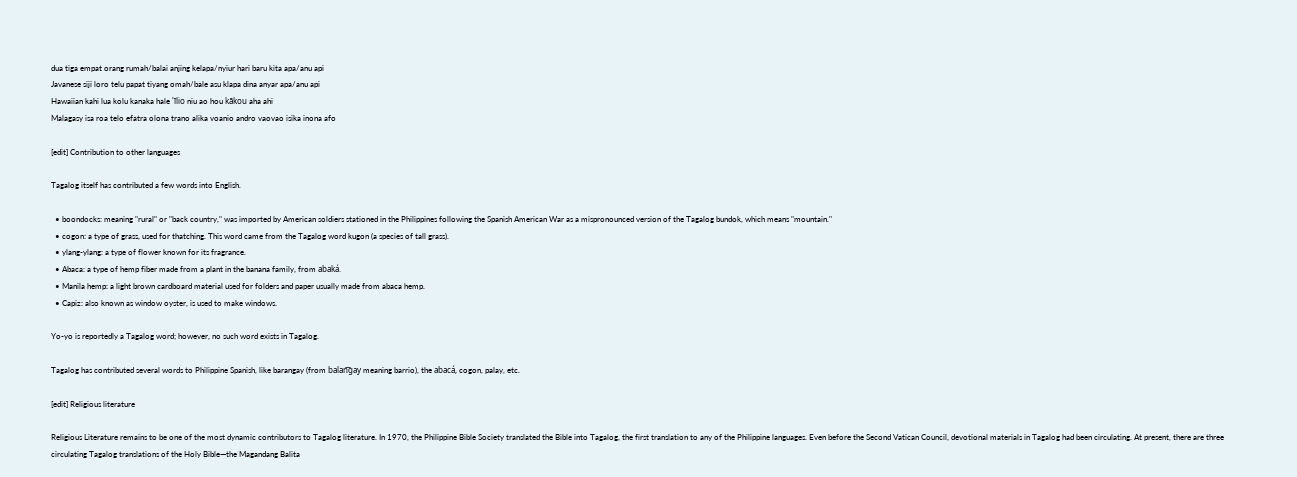dua tiga empat orang rumah/balai anjing kelapa/nyiur hari baru kita apa/anu api
Javanese siji loro telu papat tiyang omah/bale asu klapa dina anyar apa/anu api
Hawaiian kahi lua kolu kanaka hale 'īlio niu ao hou kākou aha ahi
Malagasy isa roa telo efatra olona trano alika voanio andro vaovao isika inona afo

[edit] Contribution to other languages

Tagalog itself has contributed a few words into English.

  • boondocks: meaning "rural" or "back country," was imported by American soldiers stationed in the Philippines following the Spanish American War as a mispronounced version of the Tagalog bundok, which means "mountain."
  • cogon: a type of grass, used for thatching. This word came from the Tagalog word kugon (a species of tall grass).
  • ylang-ylang: a type of flower known for its fragrance.
  • Abaca: a type of hemp fiber made from a plant in the banana family, from abaká.
  • Manila hemp: a light brown cardboard material used for folders and paper usually made from abaca hemp.
  • Capiz: also known as window oyster, is used to make windows.

Yo-yo is reportedly a Tagalog word; however, no such word exists in Tagalog.

Tagalog has contributed several words to Philippine Spanish, like barangay (from balan͠gay meaning barrio), the abacá, cogon, palay, etc.

[edit] Religious literature

Religious Literature remains to be one of the most dynamic contributors to Tagalog literature. In 1970, the Philippine Bible Society translated the Bible into Tagalog, the first translation to any of the Philippine languages. Even before the Second Vatican Council, devotional materials in Tagalog had been circulating. At present, there are three circulating Tagalog translations of the Holy Bible—the Magandang Balita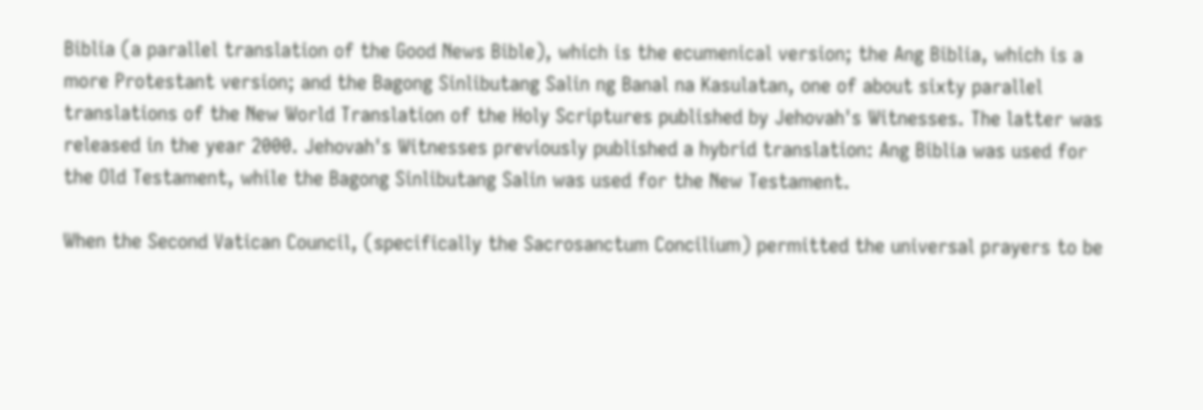Biblia (a parallel translation of the Good News Bible), which is the ecumenical version; the Ang Biblia, which is a more Protestant version; and the Bagong Sinlibutang Salin ng Banal na Kasulatan, one of about sixty parallel translations of the New World Translation of the Holy Scriptures published by Jehovah's Witnesses. The latter was released in the year 2000. Jehovah's Witnesses previously published a hybrid translation: Ang Biblia was used for the Old Testament, while the Bagong Sinlibutang Salin was used for the New Testament.

When the Second Vatican Council, (specifically the Sacrosanctum Concilium) permitted the universal prayers to be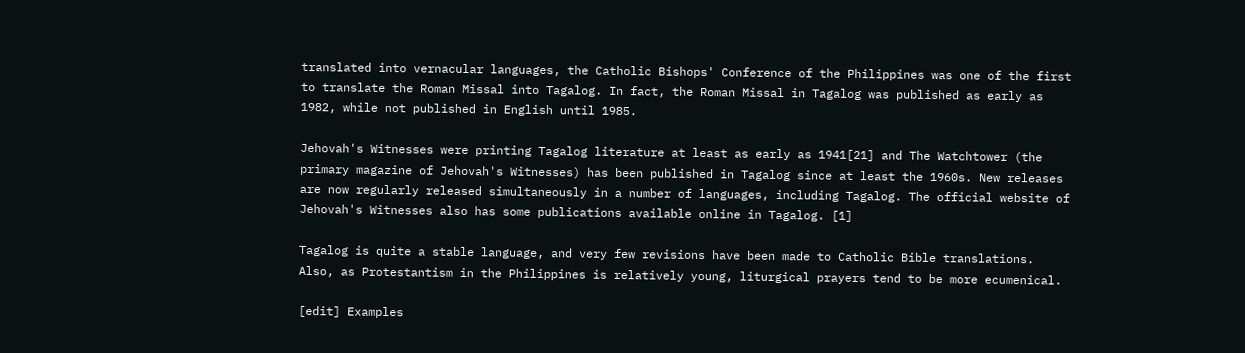translated into vernacular languages, the Catholic Bishops' Conference of the Philippines was one of the first to translate the Roman Missal into Tagalog. In fact, the Roman Missal in Tagalog was published as early as 1982, while not published in English until 1985.

Jehovah's Witnesses were printing Tagalog literature at least as early as 1941[21] and The Watchtower (the primary magazine of Jehovah's Witnesses) has been published in Tagalog since at least the 1960s. New releases are now regularly released simultaneously in a number of languages, including Tagalog. The official website of Jehovah's Witnesses also has some publications available online in Tagalog. [1]

Tagalog is quite a stable language, and very few revisions have been made to Catholic Bible translations. Also, as Protestantism in the Philippines is relatively young, liturgical prayers tend to be more ecumenical.

[edit] Examples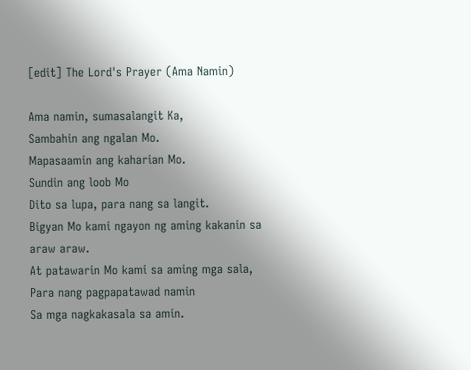[edit] The Lord's Prayer (Ama Namin)

Ama namin, sumasalangit Ka,
Sambahin ang ngalan Mo.
Mapasaamin ang kaharian Mo.
Sundin ang loob Mo
Dito sa lupa, para nang sa langit.
Bigyan Mo kami ngayon ng aming kakanin sa araw araw.
At patawarin Mo kami sa aming mga sala,
Para nang pagpapatawad namin
Sa mga nagkakasala sa amin.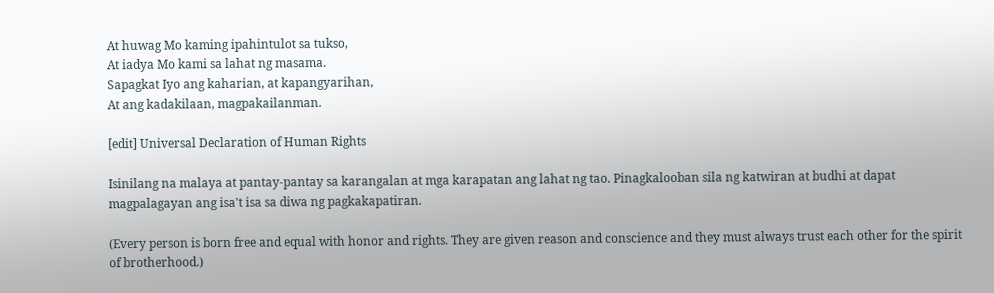At huwag Mo kaming ipahintulot sa tukso,
At iadya Mo kami sa lahat ng masama.
Sapagkat Iyo ang kaharian, at kapangyarihan,
At ang kadakilaan, magpakailanman.

[edit] Universal Declaration of Human Rights

Isinilang na malaya at pantay-pantay sa karangalan at mga karapatan ang lahat ng tao. Pinagkalooban sila ng katwiran at budhi at dapat magpalagayan ang isa't isa sa diwa ng pagkakapatiran.

(Every person is born free and equal with honor and rights. They are given reason and conscience and they must always trust each other for the spirit of brotherhood.)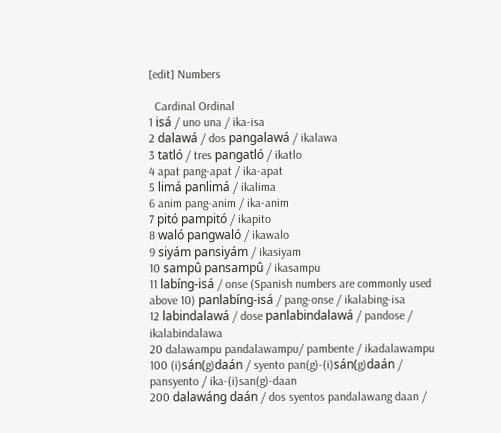[edit] Numbers

  Cardinal Ordinal
1 isá / uno una / ika-isa
2 dalawá / dos pangalawá / ikalawa
3 tatló / tres pangatló / ikatlo
4 apat pang-apat / ika-apat
5 limá panlimá / ikalima
6 anim pang-anim / ika-anim
7 pitó pampitó / ikapito
8 waló pangwaló / ikawalo
9 siyám pansiyám / ikasiyam
10 sampû pansampû / ikasampu
11 labíng-isá / onse (Spanish numbers are commonly used above 10) panlabíng-isá / pang-onse / ikalabing-isa
12 labindalawá / dose panlabindalawá / pandose / ikalabindalawa
20 dalawampu pandalawampu/ pambente / ikadalawampu
100 (i)sán(g)daán / syento pan(g)-(i)sán(g)daán / pansyento / ika-(i)san(g)-daan
200 dalawáng daán / dos syentos pandalawang daan /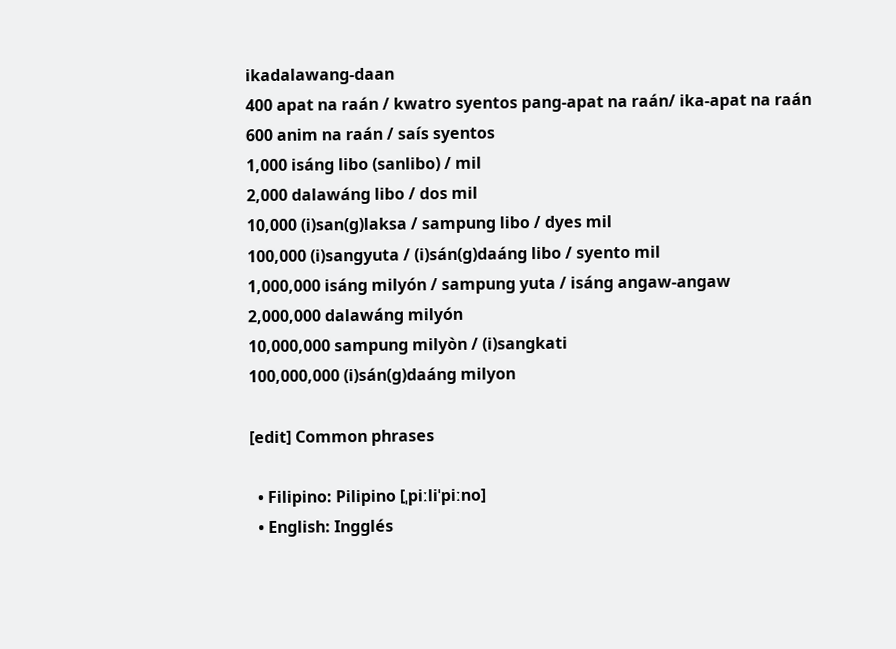ikadalawang-daan
400 apat na raán / kwatro syentos pang-apat na raán/ ika-apat na raán
600 anim na raán / saís syentos
1,000 isáng libo (sanlibo) / mil
2,000 dalawáng libo / dos mil
10,000 (i)san(g)laksa / sampung libo / dyes mil
100,000 (i)sangyuta / (i)sán(g)daáng libo / syento mil
1,000,000 isáng milyón / sampung yuta / isáng angaw-angaw
2,000,000 dalawáng milyón
10,000,000 sampung milyòn / (i)sangkati
100,000,000 (i)sán(g)daáng milyon

[edit] Common phrases

  • Filipino: Pilipino [ˌpiːliˈpiːno]
  • English: Ingglés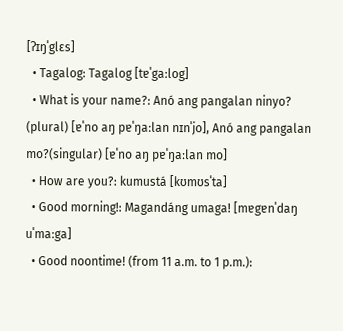[ʔɪŋˈglɛs]
  • Tagalog: Tagalog [tɐˈgaːlog]
  • What is your name?: Anó ang pangalan ninyo? (plural) [ɐˈno aŋ pɐˈŋaːlan nɪnˈjo], Anó ang pangalan mo?(singular) [ɐˈno aŋ pɐˈŋaːlan mo]
  • How are you?: kumustá [kʊmʊsˈta]
  • Good morning!: Magandáng umaga! [mɐgɐnˈdaŋ uˈmaːga]
  • Good noontime! (from 11 a.m. to 1 p.m.):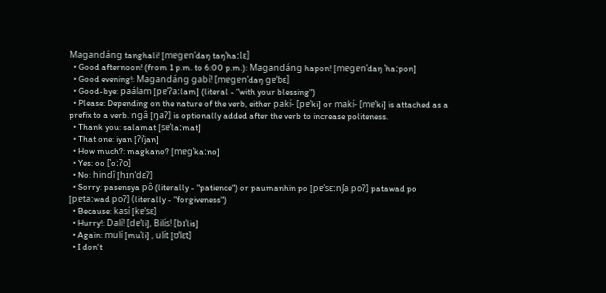Magandáng tanghali! [mɐgɐnˈdaŋ taŋˈhaːlε]
  • Good afternoon! (from 1 p.m. to 6:00 p.m.): Magandáng hapon! [mɐgɐnˈdaŋ ˈhaːpon]
  • Good evening!: Magandáng gabí! [mɐgɐnˈdaŋ gɐˈbε]
  • Good-bye: paálam [pɐˈʔaːlam] (literal - "with your blessing")
  • Please: Depending on the nature of the verb, either pakí- [pɐˈki] or makí- [mɐˈki] is attached as a prefix to a verb. ngâ [ŋaʔ] is optionally added after the verb to increase politeness.
  • Thank you: salamat [sɐˈlaːmat]
  • That one: iyan [ʔiˈjan]
  • How much?: magkano? [mɐgˈkaːno]
  • Yes: oo [ˈoːʔo]
  • No: hindî [hɪnˈdɛʔ]
  • Sorry: pasensya pô (literally - "patience") or paumanhin po [pɐˈsɛːnʃa poʔ] patawad po [pɐtaːwad poʔ] (literally - "forgiveness")
  • Because: kasí [kɐˈsɛ]
  • Hurry!: Dalí! [dɐˈli], Bilís! [bɪˈlis]
  • Again: mulí [muˈli] , ulít [ʊˈlɛt]
  • I don't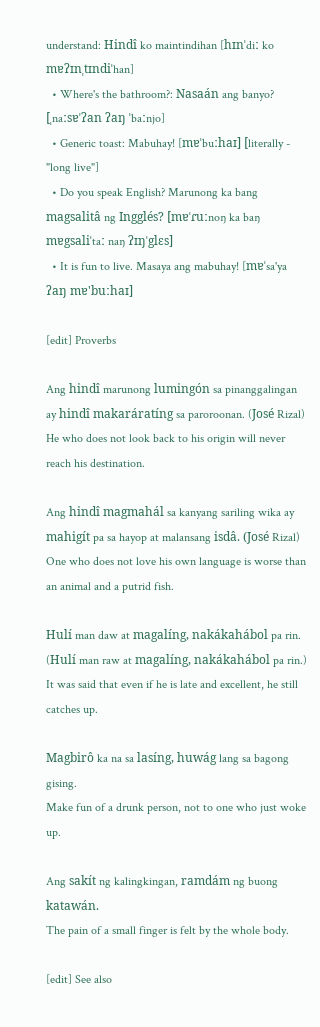understand: Hindî ko maintindihan [hɪnˈdiː ko mɐʔɪnˌtɪndiˈhan]
  • Where's the bathroom?: Nasaán ang banyo? [ˌnaːsɐˈʔan ʔaŋ ˈbaːnjo]
  • Generic toast: Mabuhay! [mɐˈbuːhaɪ] [literally - "long live"]
  • Do you speak English? Marunong ka bang magsalitâ ng Ingglés? [mɐˈɾuːnoŋ ka baŋ mɐgsaliˈtaː naŋ ʔɪŋˈglɛs]
  • It is fun to live. Masaya ang mabuhay! [mɐˈsa'ya ʔaŋ mɐ'buːhaɪ]

[edit] Proverbs

Ang hindî marunong lumingón sa pinanggalingan ay hindî makaráratíng sa paroroonan. (José Rizal)
He who does not look back to his origin will never reach his destination.

Ang hindî magmahál sa kanyang sariling wika ay mahigít pa sa hayop at malansang isdâ. (José Rizal)
One who does not love his own language is worse than an animal and a putrid fish.

Hulí man daw at magalíng, nakákahábol pa rin. (Hulí man raw at magalíng, nakákahábol pa rin.)
It was said that even if he is late and excellent, he still catches up.

Magbirô ka na sa lasíng, huwág lang sa bagong gising.
Make fun of a drunk person, not to one who just woke up.

Ang sakít ng kalingkingan, ramdám ng buong katawán.
The pain of a small finger is felt by the whole body.

[edit] See also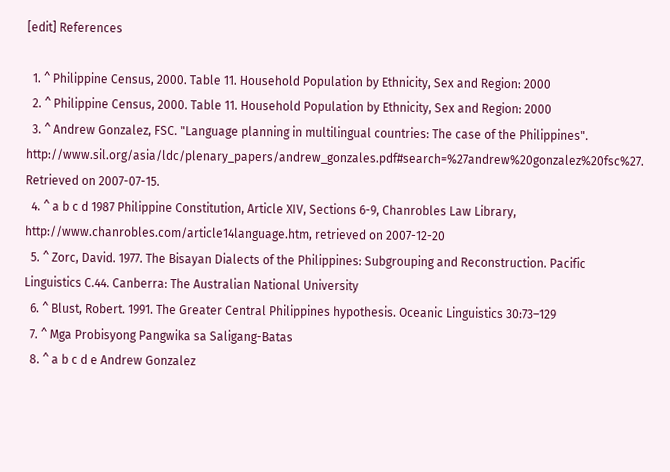[edit] References

  1. ^ Philippine Census, 2000. Table 11. Household Population by Ethnicity, Sex and Region: 2000
  2. ^ Philippine Census, 2000. Table 11. Household Population by Ethnicity, Sex and Region: 2000
  3. ^ Andrew Gonzalez, FSC. "Language planning in multilingual countries: The case of the Philippines". http://www.sil.org/asia/ldc/plenary_papers/andrew_gonzales.pdf#search=%27andrew%20gonzalez%20fsc%27. Retrieved on 2007-07-15.
  4. ^ a b c d 1987 Philippine Constitution, Article XIV, Sections 6-9, Chanrobles Law Library, http://www.chanrobles.com/article14language.htm, retrieved on 2007-12-20
  5. ^ Zorc, David. 1977. The Bisayan Dialects of the Philippines: Subgrouping and Reconstruction. Pacific Linguistics C.44. Canberra: The Australian National University
  6. ^ Blust, Robert. 1991. The Greater Central Philippines hypothesis. Oceanic Linguistics 30:73–129
  7. ^ Mga Probisyong Pangwika sa Saligang-Batas
  8. ^ a b c d e Andrew Gonzalez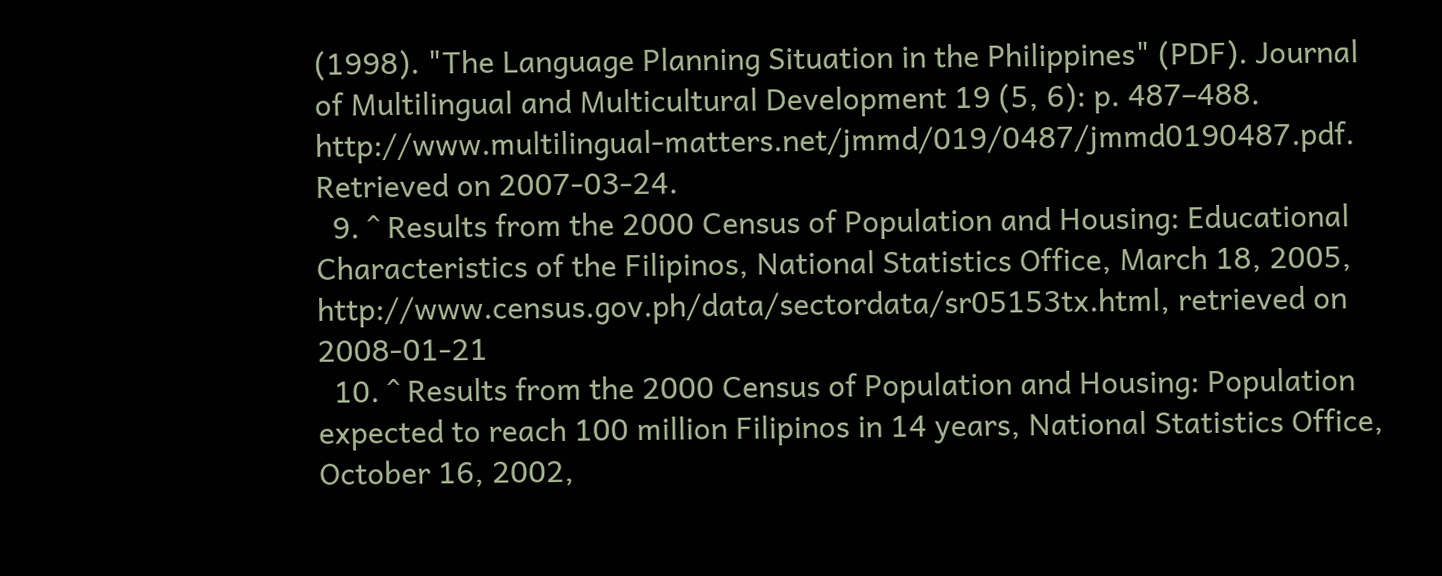(1998). "The Language Planning Situation in the Philippines" (PDF). Journal of Multilingual and Multicultural Development 19 (5, 6): p. 487–488. http://www.multilingual-matters.net/jmmd/019/0487/jmmd0190487.pdf. Retrieved on 2007-03-24.
  9. ^ Results from the 2000 Census of Population and Housing: Educational Characteristics of the Filipinos, National Statistics Office, March 18, 2005, http://www.census.gov.ph/data/sectordata/sr05153tx.html, retrieved on 2008-01-21
  10. ^ Results from the 2000 Census of Population and Housing: Population expected to reach 100 million Filipinos in 14 years, National Statistics Office, October 16, 2002,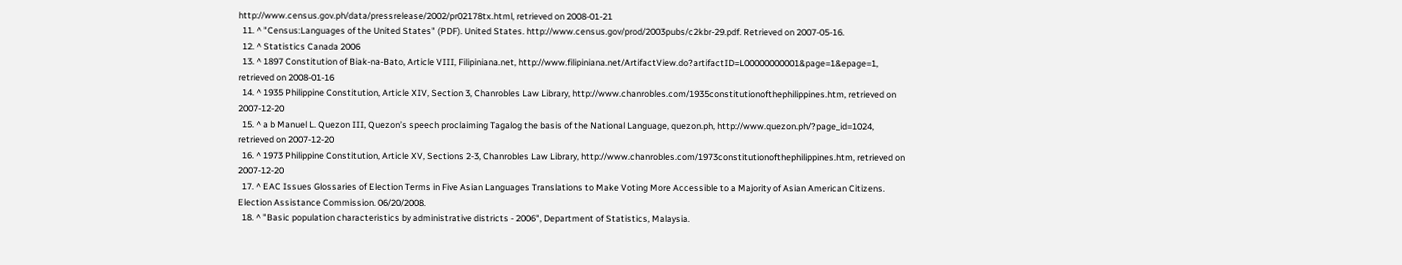http://www.census.gov.ph/data/pressrelease/2002/pr02178tx.html, retrieved on 2008-01-21
  11. ^ "Census:Languages of the United States" (PDF). United States. http://www.census.gov/prod/2003pubs/c2kbr-29.pdf. Retrieved on 2007-05-16.
  12. ^ Statistics Canada 2006
  13. ^ 1897 Constitution of Biak-na-Bato, Article VIII, Filipiniana.net, http://www.filipiniana.net/ArtifactView.do?artifactID=L00000000001&page=1&epage=1, retrieved on 2008-01-16
  14. ^ 1935 Philippine Constitution, Article XIV, Section 3, Chanrobles Law Library, http://www.chanrobles.com/1935constitutionofthephilippines.htm, retrieved on 2007-12-20
  15. ^ a b Manuel L. Quezon III, Quezon’s speech proclaiming Tagalog the basis of the National Language, quezon.ph, http://www.quezon.ph/?page_id=1024, retrieved on 2007-12-20
  16. ^ 1973 Philippine Constitution, Article XV, Sections 2-3, Chanrobles Law Library, http://www.chanrobles.com/1973constitutionofthephilippines.htm, retrieved on 2007-12-20
  17. ^ EAC Issues Glossaries of Election Terms in Five Asian Languages Translations to Make Voting More Accessible to a Majority of Asian American Citizens. Election Assistance Commission. 06/20/2008.
  18. ^ "Basic population characteristics by administrative districts - 2006", Department of Statistics, Malaysia.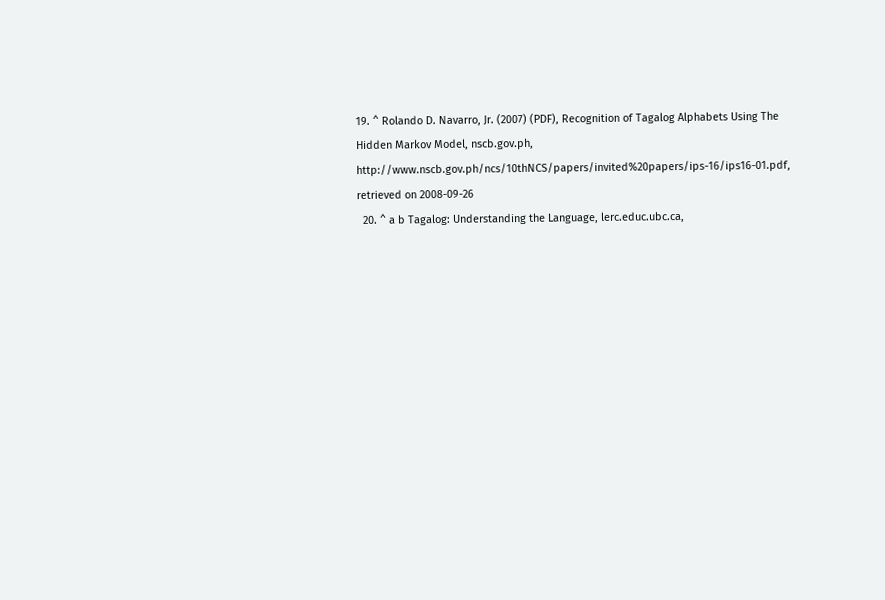19. ^ Rolando D. Navarro, Jr. (2007) (PDF), Recognition of Tagalog Alphabets Using The Hidden Markov Model, nscb.gov.ph, http://www.nscb.gov.ph/ncs/10thNCS/papers/invited%20papers/ips-16/ips16-01.pdf, retrieved on 2008-09-26
  20. ^ a b Tagalog: Understanding the Language, lerc.educ.ubc.ca,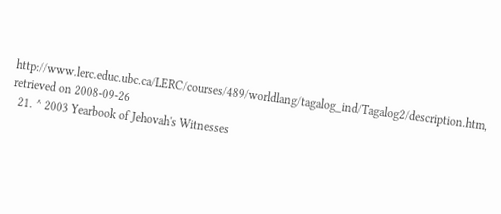http://www.lerc.educ.ubc.ca/LERC/courses/489/worldlang/tagalog_ind/Tagalog2/description.htm, retrieved on 2008-09-26
  21. ^ 2003 Yearbook of Jehovah's Witnesses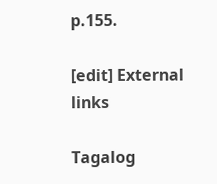p.155.

[edit] External links

Tagalog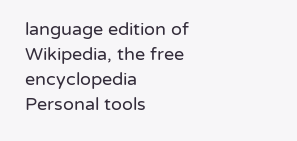language edition of Wikipedia, the free encyclopedia
Personal tools